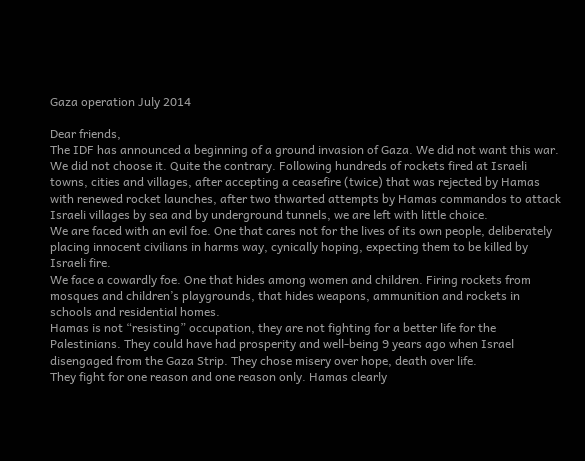Gaza operation July 2014

Dear friends,
The IDF has announced a beginning of a ground invasion of Gaza. We did not want this war. We did not choose it. Quite the contrary. Following hundreds of rockets fired at Israeli towns, cities and villages, after accepting a ceasefire (twice) that was rejected by Hamas with renewed rocket launches, after two thwarted attempts by Hamas commandos to attack Israeli villages by sea and by underground tunnels, we are left with little choice.
We are faced with an evil foe. One that cares not for the lives of its own people, deliberately placing innocent civilians in harms way, cynically hoping, expecting them to be killed by Israeli fire.
We face a cowardly foe. One that hides among women and children. Firing rockets from mosques and children’s playgrounds, that hides weapons, ammunition and rockets in schools and residential homes.
Hamas is not “resisting” occupation, they are not fighting for a better life for the Palestinians. They could have had prosperity and well-being 9 years ago when Israel disengaged from the Gaza Strip. They chose misery over hope, death over life.
They fight for one reason and one reason only. Hamas clearly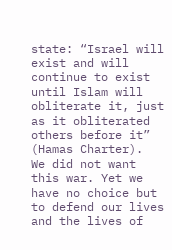state: “Israel will exist and will continue to exist until Islam will obliterate it, just as it obliterated others before it” (Hamas Charter).
We did not want this war. Yet we have no choice but to defend our lives and the lives of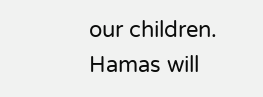our children.
Hamas will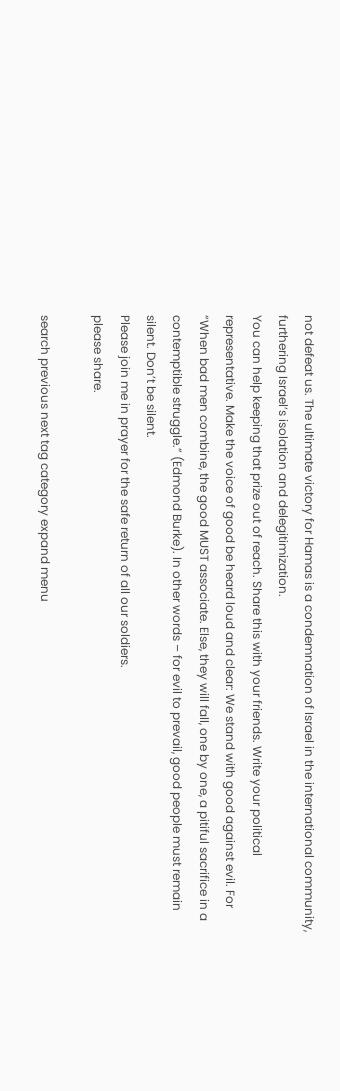not defeat us. The ultimate victory for Hamas is a condemnation of Israel in the international community, furthering Israel’s isolation and delegitimization.
You can help keeping that prize out of reach. Share this with your friends. Write your political representative. Make the voice of good be heard loud and clear: We stand with good against evil. For “When bad men combine, the good MUST associate. Else, they will fall, one by one, a pitiful sacrifice in a contemptible struggle.” (Edmond Burke). In other words – for evil to prevail, good people must remain silent. Don’t be silent.
Please join me in prayer for the safe return of all our soldiers.
please share.

search previous next tag category expand menu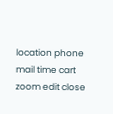location phone mail time cart zoom edit close